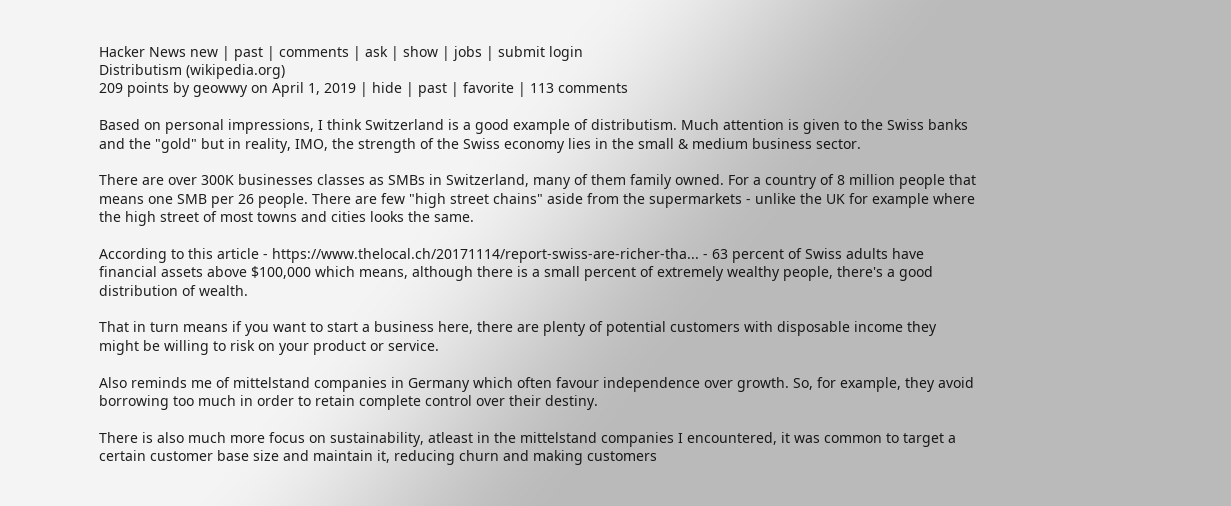Hacker News new | past | comments | ask | show | jobs | submit login
Distributism (wikipedia.org)
209 points by geowwy on April 1, 2019 | hide | past | favorite | 113 comments

Based on personal impressions, I think Switzerland is a good example of distributism. Much attention is given to the Swiss banks and the "gold" but in reality, IMO, the strength of the Swiss economy lies in the small & medium business sector.

There are over 300K businesses classes as SMBs in Switzerland, many of them family owned. For a country of 8 million people that means one SMB per 26 people. There are few "high street chains" aside from the supermarkets - unlike the UK for example where the high street of most towns and cities looks the same.

According to this article - https://www.thelocal.ch/20171114/report-swiss-are-richer-tha... - 63 percent of Swiss adults have financial assets above $100,000 which means, although there is a small percent of extremely wealthy people, there's a good distribution of wealth.

That in turn means if you want to start a business here, there are plenty of potential customers with disposable income they might be willing to risk on your product or service.

Also reminds me of mittelstand companies in Germany which often favour independence over growth. So, for example, they avoid borrowing too much in order to retain complete control over their destiny.

There is also much more focus on sustainability, atleast in the mittelstand companies I encountered, it was common to target a certain customer base size and maintain it, reducing churn and making customers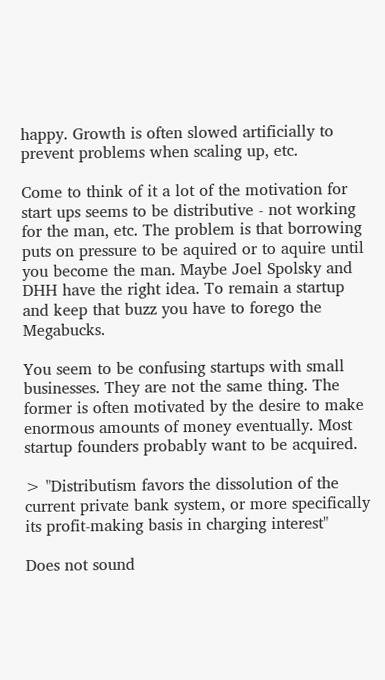happy. Growth is often slowed artificially to prevent problems when scaling up, etc.

Come to think of it a lot of the motivation for start ups seems to be distributive - not working for the man, etc. The problem is that borrowing puts on pressure to be aquired or to aquire until you become the man. Maybe Joel Spolsky and DHH have the right idea. To remain a startup and keep that buzz you have to forego the Megabucks.

You seem to be confusing startups with small businesses. They are not the same thing. The former is often motivated by the desire to make enormous amounts of money eventually. Most startup founders probably want to be acquired.

> "Distributism favors the dissolution of the current private bank system, or more specifically its profit-making basis in charging interest"

Does not sound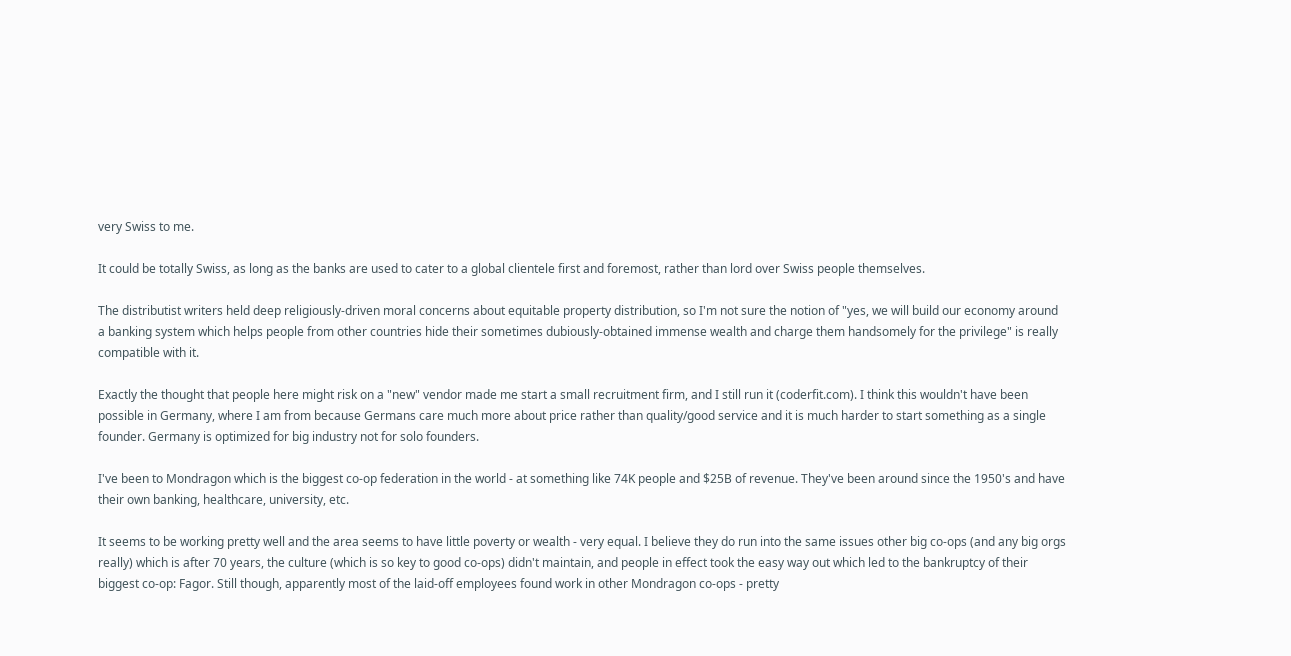very Swiss to me.

It could be totally Swiss, as long as the banks are used to cater to a global clientele first and foremost, rather than lord over Swiss people themselves.

The distributist writers held deep religiously-driven moral concerns about equitable property distribution, so I'm not sure the notion of "yes, we will build our economy around a banking system which helps people from other countries hide their sometimes dubiously-obtained immense wealth and charge them handsomely for the privilege" is really compatible with it.

Exactly the thought that people here might risk on a "new" vendor made me start a small recruitment firm, and I still run it (coderfit.com). I think this wouldn't have been possible in Germany, where I am from because Germans care much more about price rather than quality/good service and it is much harder to start something as a single founder. Germany is optimized for big industry not for solo founders.

I've been to Mondragon which is the biggest co-op federation in the world - at something like 74K people and $25B of revenue. They've been around since the 1950's and have their own banking, healthcare, university, etc.

It seems to be working pretty well and the area seems to have little poverty or wealth - very equal. I believe they do run into the same issues other big co-ops (and any big orgs really) which is after 70 years, the culture (which is so key to good co-ops) didn't maintain, and people in effect took the easy way out which led to the bankruptcy of their biggest co-op: Fagor. Still though, apparently most of the laid-off employees found work in other Mondragon co-ops - pretty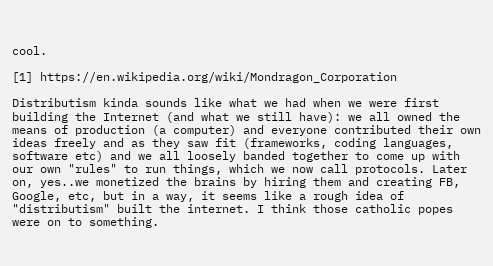cool.

[1] https://en.wikipedia.org/wiki/Mondragon_Corporation

Distributism kinda sounds like what we had when we were first building the Internet (and what we still have): we all owned the means of production (a computer) and everyone contributed their own ideas freely and as they saw fit (frameworks, coding languages, software etc) and we all loosely banded together to come up with our own "rules" to run things, which we now call protocols. Later on, yes..we monetized the brains by hiring them and creating FB, Google, etc, but in a way, it seems like a rough idea of "distributism" built the internet. I think those catholic popes were on to something.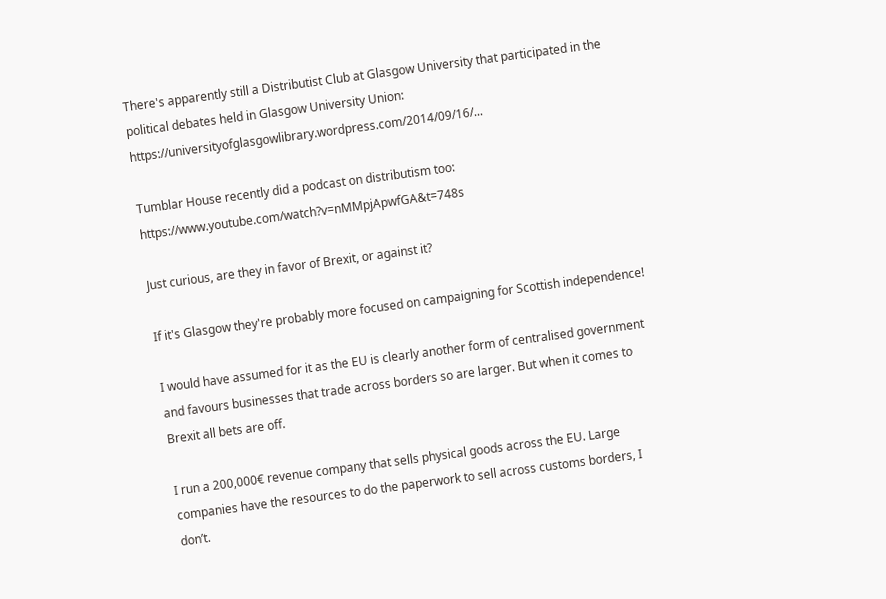There's apparently still a Distributist Club at Glasgow University that participated in the political debates held in Glasgow University Union: https://universityofglasgowlibrary.wordpress.com/2014/09/16/...

Tumblar House recently did a podcast on distributism too: https://www.youtube.com/watch?v=nMMpjApwfGA&t=748s

Just curious, are they in favor of Brexit, or against it?

If it's Glasgow they're probably more focused on campaigning for Scottish independence!

I would have assumed for it as the EU is clearly another form of centralised government and favours businesses that trade across borders so are larger. But when it comes to Brexit all bets are off.

I run a 200,000€ revenue company that sells physical goods across the EU. Large companies have the resources to do the paperwork to sell across customs borders, I don’t.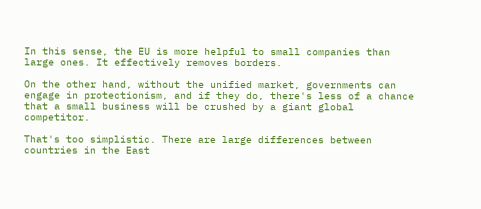In this sense, the EU is more helpful to small companies than large ones. It effectively removes borders.

On the other hand, without the unified market, governments can engage in protectionism, and if they do, there's less of a chance that a small business will be crushed by a giant global competitor.

That's too simplistic. There are large differences between countries in the East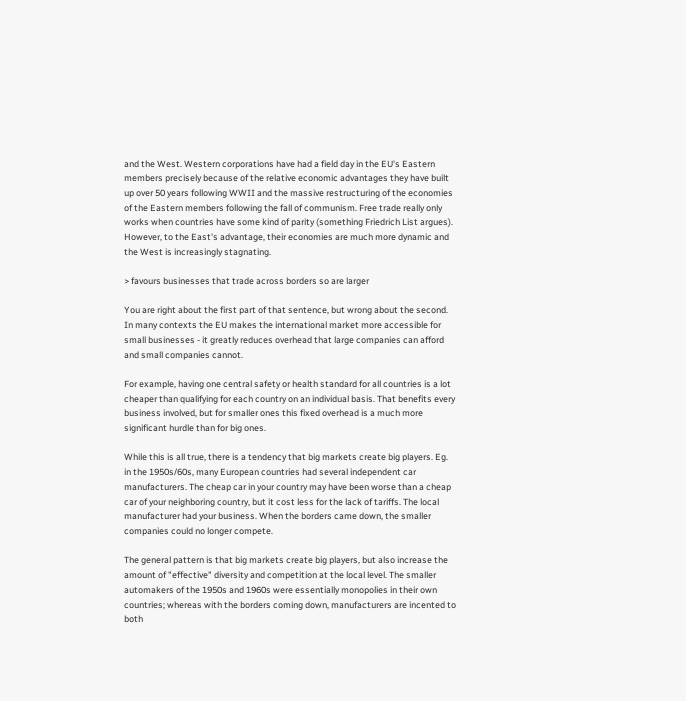and the West. Western corporations have had a field day in the EU's Eastern members precisely because of the relative economic advantages they have built up over 50 years following WWII and the massive restructuring of the economies of the Eastern members following the fall of communism. Free trade really only works when countries have some kind of parity (something Friedrich List argues). However, to the East's advantage, their economies are much more dynamic and the West is increasingly stagnating.

> favours businesses that trade across borders so are larger

You are right about the first part of that sentence, but wrong about the second. In many contexts the EU makes the international market more accessible for small businesses - it greatly reduces overhead that large companies can afford and small companies cannot.

For example, having one central safety or health standard for all countries is a lot cheaper than qualifying for each country on an individual basis. That benefits every business involved, but for smaller ones this fixed overhead is a much more significant hurdle than for big ones.

While this is all true, there is a tendency that big markets create big players. Eg. in the 1950s/60s, many European countries had several independent car manufacturers. The cheap car in your country may have been worse than a cheap car of your neighboring country, but it cost less for the lack of tariffs. The local manufacturer had your business. When the borders came down, the smaller companies could no longer compete.

The general pattern is that big markets create big players, but also increase the amount of "effective" diversity and competition at the local level. The smaller automakers of the 1950s and 1960s were essentially monopolies in their own countries; whereas with the borders coming down, manufacturers are incented to both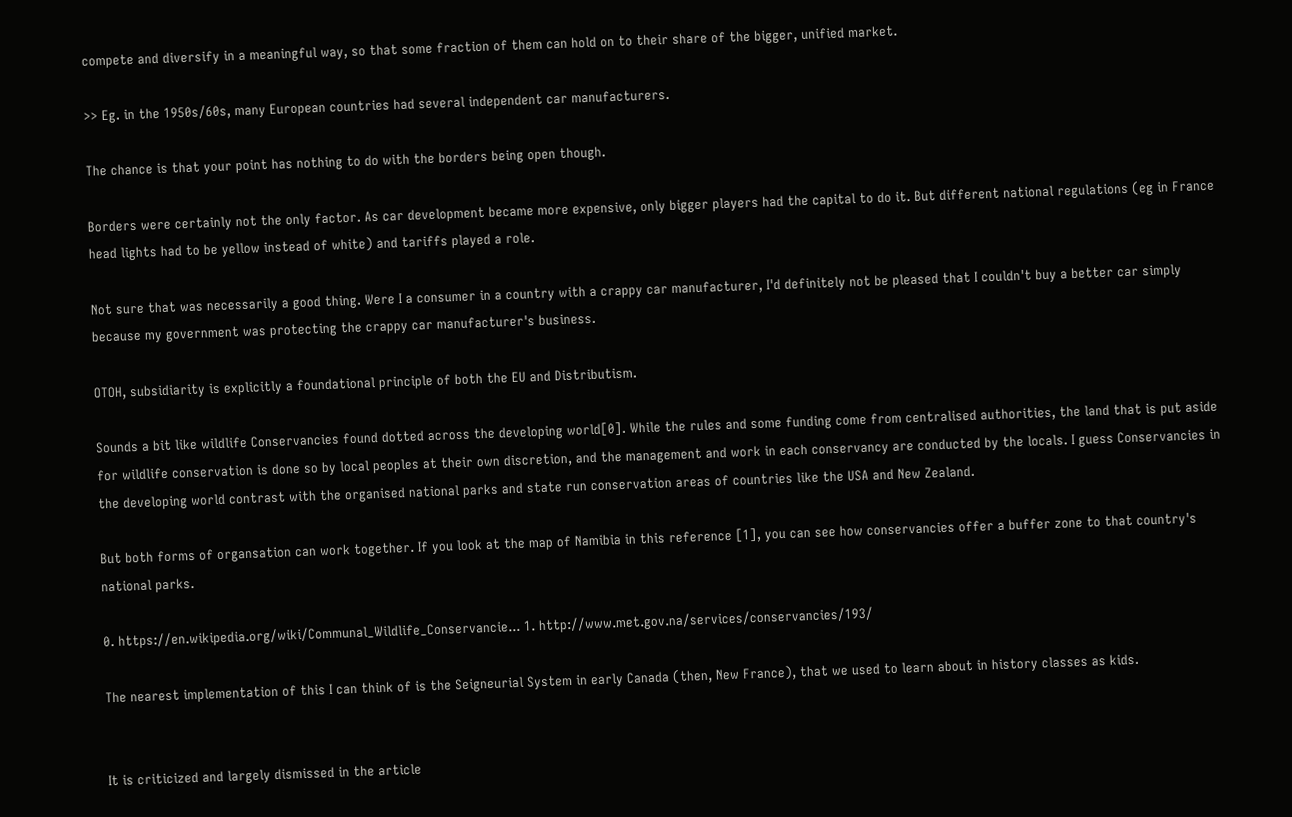compete and diversify in a meaningful way, so that some fraction of them can hold on to their share of the bigger, unified market.

>> Eg. in the 1950s/60s, many European countries had several independent car manufacturers.

The chance is that your point has nothing to do with the borders being open though.

Borders were certainly not the only factor. As car development became more expensive, only bigger players had the capital to do it. But different national regulations (eg in France head lights had to be yellow instead of white) and tariffs played a role.

Not sure that was necessarily a good thing. Were I a consumer in a country with a crappy car manufacturer, I'd definitely not be pleased that I couldn't buy a better car simply because my government was protecting the crappy car manufacturer's business.

OTOH, subsidiarity is explicitly a foundational principle of both the EU and Distributism.

Sounds a bit like wildlife Conservancies found dotted across the developing world[0]. While the rules and some funding come from centralised authorities, the land that is put aside for wildlife conservation is done so by local peoples at their own discretion, and the management and work in each conservancy are conducted by the locals. I guess Conservancies in the developing world contrast with the organised national parks and state run conservation areas of countries like the USA and New Zealand.

But both forms of organsation can work together. If you look at the map of Namibia in this reference [1], you can see how conservancies offer a buffer zone to that country's national parks.

0. https://en.wikipedia.org/wiki/Communal_Wildlife_Conservancie... 1. http://www.met.gov.na/services/conservancies/193/

The nearest implementation of this I can think of is the Seigneurial System in early Canada (then, New France), that we used to learn about in history classes as kids.


It is criticized and largely dismissed in the article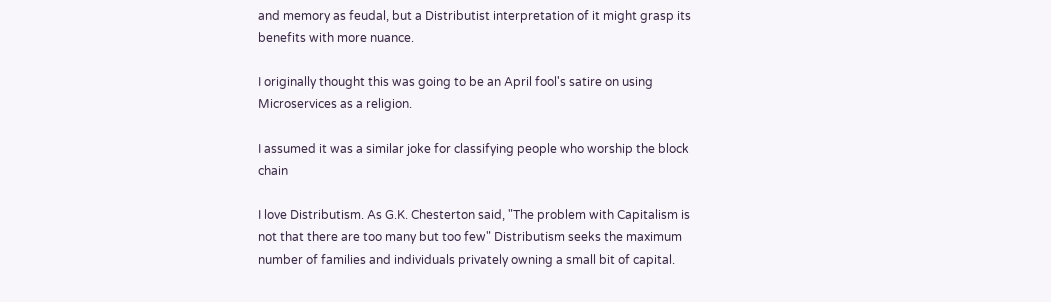and memory as feudal, but a Distributist interpretation of it might grasp its benefits with more nuance.

I originally thought this was going to be an April fool's satire on using Microservices as a religion.

I assumed it was a similar joke for classifying people who worship the block chain

I love Distributism. As G.K. Chesterton said, "The problem with Capitalism is not that there are too many but too few" Distributism seeks the maximum number of families and individuals privately owning a small bit of capital.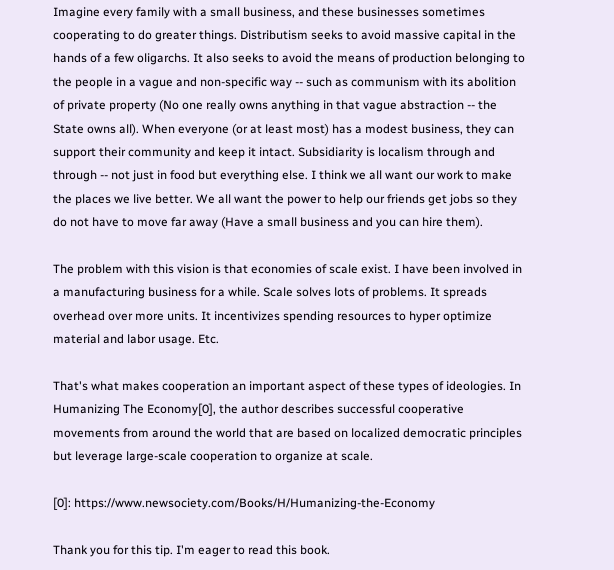Imagine every family with a small business, and these businesses sometimes cooperating to do greater things. Distributism seeks to avoid massive capital in the hands of a few oligarchs. It also seeks to avoid the means of production belonging to the people in a vague and non-specific way -- such as communism with its abolition of private property (No one really owns anything in that vague abstraction -- the State owns all). When everyone (or at least most) has a modest business, they can support their community and keep it intact. Subsidiarity is localism through and through -- not just in food but everything else. I think we all want our work to make the places we live better. We all want the power to help our friends get jobs so they do not have to move far away (Have a small business and you can hire them).

The problem with this vision is that economies of scale exist. I have been involved in a manufacturing business for a while. Scale solves lots of problems. It spreads overhead over more units. It incentivizes spending resources to hyper optimize material and labor usage. Etc.

That's what makes cooperation an important aspect of these types of ideologies. In Humanizing The Economy[0], the author describes successful cooperative movements from around the world that are based on localized democratic principles but leverage large-scale cooperation to organize at scale.

[0]: https://www.newsociety.com/Books/H/Humanizing-the-Economy

Thank you for this tip. I'm eager to read this book.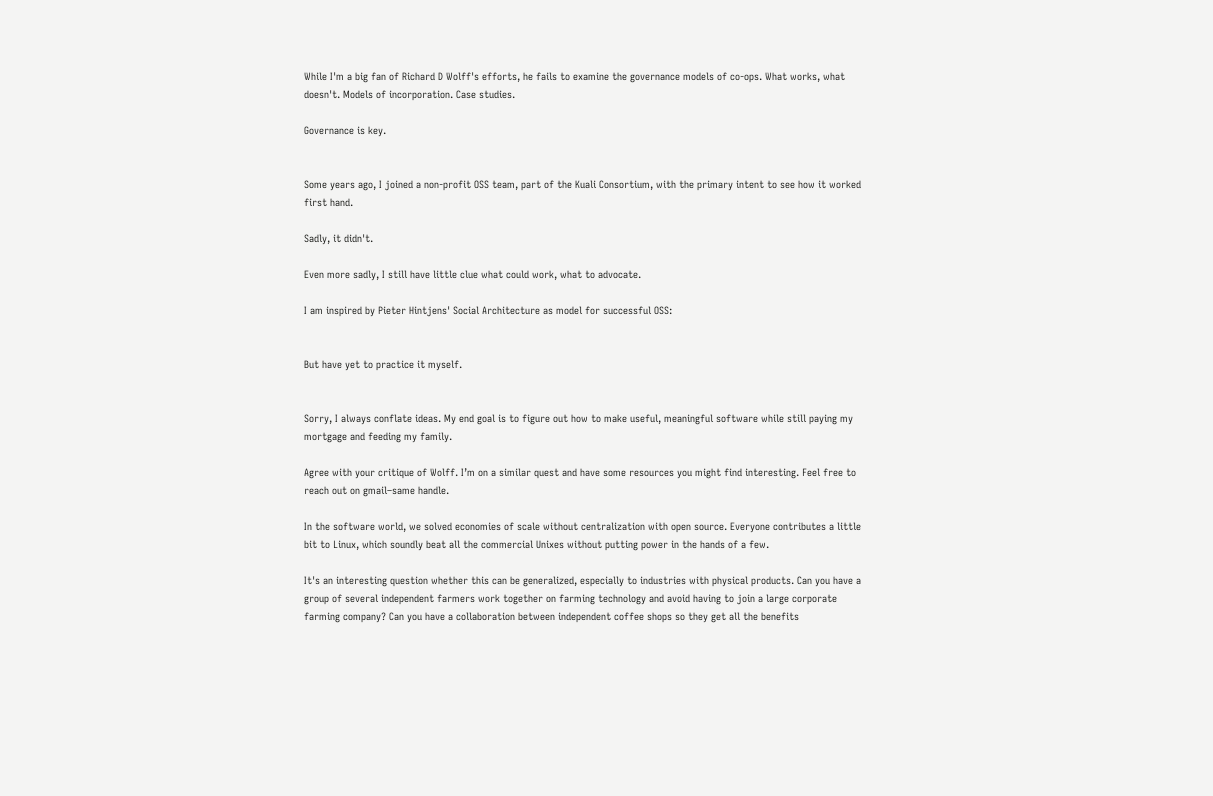While I'm a big fan of Richard D Wolff's efforts, he fails to examine the governance models of co-ops. What works, what doesn't. Models of incorporation. Case studies.

Governance is key.


Some years ago, I joined a non-profit OSS team, part of the Kuali Consortium, with the primary intent to see how it worked first hand.

Sadly, it didn't.

Even more sadly, I still have little clue what could work, what to advocate.

I am inspired by Pieter Hintjens' Social Architecture as model for successful OSS:


But have yet to practice it myself.


Sorry, I always conflate ideas. My end goal is to figure out how to make useful, meaningful software while still paying my mortgage and feeding my family.

Agree with your critique of Wolff. I’m on a similar quest and have some resources you might find interesting. Feel free to reach out on gmail–same handle.

In the software world, we solved economies of scale without centralization with open source. Everyone contributes a little bit to Linux, which soundly beat all the commercial Unixes without putting power in the hands of a few.

It's an interesting question whether this can be generalized, especially to industries with physical products. Can you have a group of several independent farmers work together on farming technology and avoid having to join a large corporate farming company? Can you have a collaboration between independent coffee shops so they get all the benefits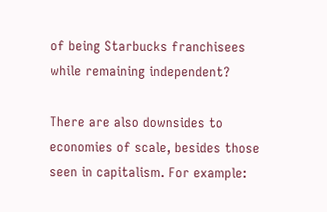of being Starbucks franchisees while remaining independent?

There are also downsides to economies of scale, besides those seen in capitalism. For example: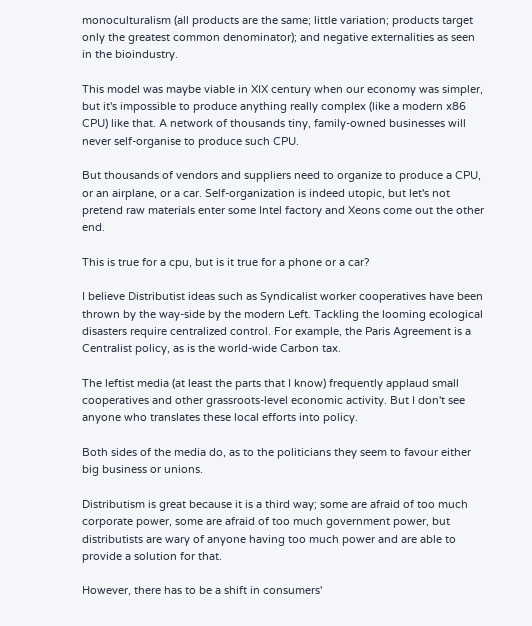monoculturalism (all products are the same; little variation; products target only the greatest common denominator); and negative externalities as seen in the bioindustry.

This model was maybe viable in XIX century when our economy was simpler, but it's impossible to produce anything really complex (like a modern x86 CPU) like that. A network of thousands tiny, family-owned businesses will never self-organise to produce such CPU.

But thousands of vendors and suppliers need to organize to produce a CPU, or an airplane, or a car. Self-organization is indeed utopic, but let's not pretend raw materials enter some Intel factory and Xeons come out the other end.

This is true for a cpu, but is it true for a phone or a car?

I believe Distributist ideas such as Syndicalist worker cooperatives have been thrown by the way-side by the modern Left. Tackling the looming ecological disasters require centralized control. For example, the Paris Agreement is a Centralist policy, as is the world-wide Carbon tax.

The leftist media (at least the parts that I know) frequently applaud small cooperatives and other grassroots-level economic activity. But I don't see anyone who translates these local efforts into policy.

Both sides of the media do, as to the politicians they seem to favour either big business or unions.

Distributism is great because it is a third way; some are afraid of too much corporate power, some are afraid of too much government power, but distributists are wary of anyone having too much power and are able to provide a solution for that.

However, there has to be a shift in consumers'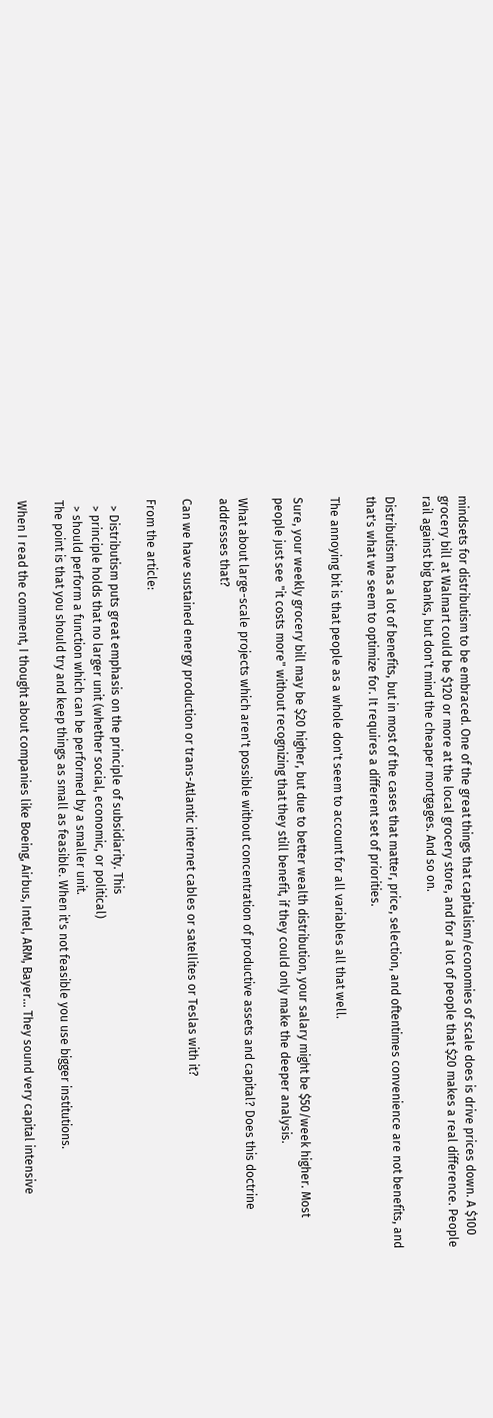mindsets for distributism to be embraced. One of the great things that capitalism/economies of scale does is drive prices down. A $100 grocery bill at Walmart could be $120 or more at the local grocery store, and for a lot of people that $20 makes a real difference. People rail against big banks, but don't mind the cheaper mortgages. And so on.

Distributism has a lot of benefits, but in most of the cases that matter, price, selection, and oftentimes convenience are not benefits, and that's what we seem to optimize for. It requires a different set of priorities.

The annoying bit is that people as a whole don't seem to account for all variables all that well.

Sure, your weekly grocery bill may be $20 higher, but due to better wealth distribution, your salary might be $50/week higher. Most people just see "it costs more" without recognizing that they still benefit, if they could only make the deeper analysis.

What about large-scale projects which aren't possible without concentration of productive assets and capital? Does this doctrine addresses that?

Can we have sustained energy production or trans-Atlantic internet cables or satellites or Teslas with it?

From the article:

  > Distributism puts great emphasis on the principle of subsidiarity. This
  > principle holds that no larger unit (whether social, economic, or political)
  > should perform a function which can be performed by a smaller unit.
The point is that you should try and keep things as small as feasible. When it's not feasible you use bigger institutions.

When I read the comment, I thought about companies like Boeing, Airbus, Intel, ARM, Bayer... They sound very capital intensive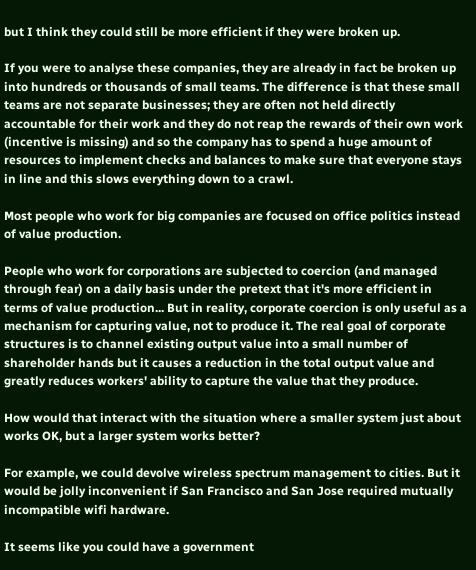but I think they could still be more efficient if they were broken up.

If you were to analyse these companies, they are already in fact be broken up into hundreds or thousands of small teams. The difference is that these small teams are not separate businesses; they are often not held directly accountable for their work and they do not reap the rewards of their own work (incentive is missing) and so the company has to spend a huge amount of resources to implement checks and balances to make sure that everyone stays in line and this slows everything down to a crawl.

Most people who work for big companies are focused on office politics instead of value production.

People who work for corporations are subjected to coercion (and managed through fear) on a daily basis under the pretext that it's more efficient in terms of value production... But in reality, corporate coercion is only useful as a mechanism for capturing value, not to produce it. The real goal of corporate structures is to channel existing output value into a small number of shareholder hands but it causes a reduction in the total output value and greatly reduces workers' ability to capture the value that they produce.

How would that interact with the situation where a smaller system just about works OK, but a larger system works better?

For example, we could devolve wireless spectrum management to cities. But it would be jolly inconvenient if San Francisco and San Jose required mutually incompatible wifi hardware.

It seems like you could have a government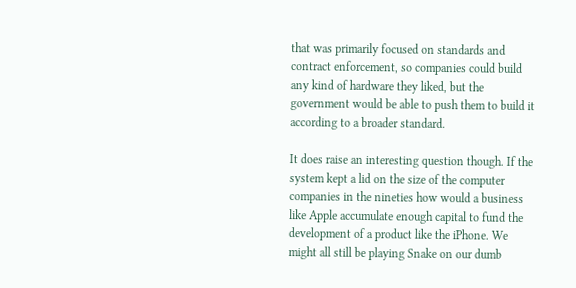that was primarily focused on standards and contract enforcement, so companies could build any kind of hardware they liked, but the government would be able to push them to build it according to a broader standard.

It does raise an interesting question though. If the system kept a lid on the size of the computer companies in the nineties how would a business like Apple accumulate enough capital to fund the development of a product like the iPhone. We might all still be playing Snake on our dumb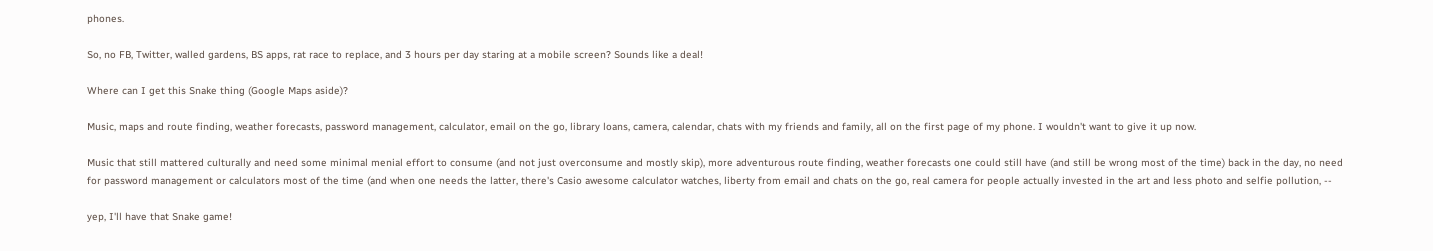phones.

So, no FB, Twitter, walled gardens, BS apps, rat race to replace, and 3 hours per day staring at a mobile screen? Sounds like a deal!

Where can I get this Snake thing (Google Maps aside)?

Music, maps and route finding, weather forecasts, password management, calculator, email on the go, library loans, camera, calendar, chats with my friends and family, all on the first page of my phone. I wouldn't want to give it up now.

Music that still mattered culturally and need some minimal menial effort to consume (and not just overconsume and mostly skip), more adventurous route finding, weather forecasts one could still have (and still be wrong most of the time) back in the day, no need for password management or calculators most of the time (and when one needs the latter, there's Casio awesome calculator watches, liberty from email and chats on the go, real camera for people actually invested in the art and less photo and selfie pollution, --

yep, I'll have that Snake game!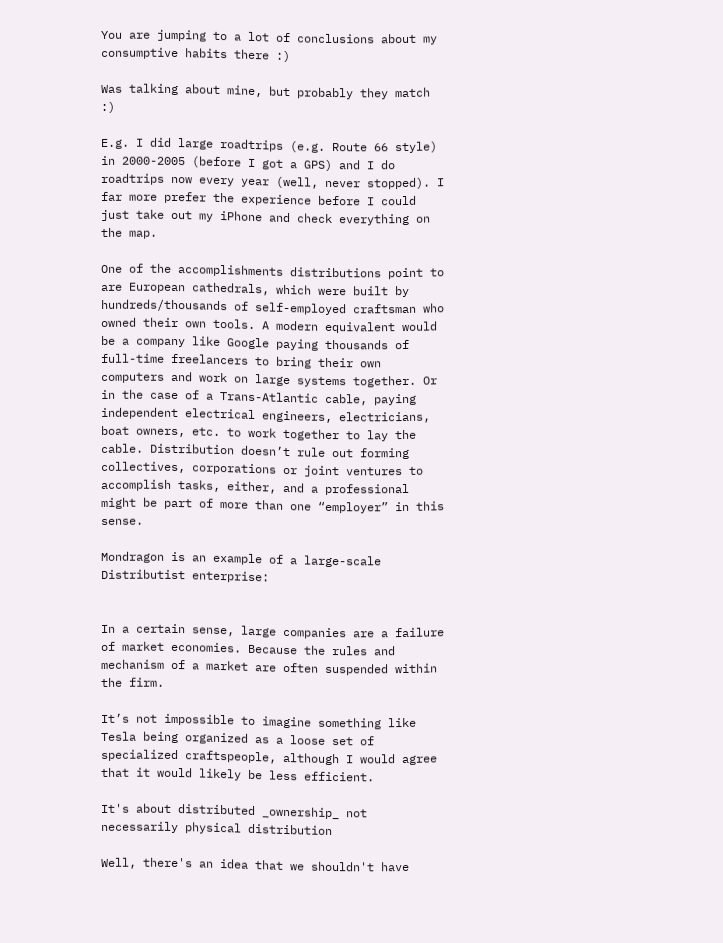You are jumping to a lot of conclusions about my consumptive habits there :)

Was talking about mine, but probably they match :)

E.g. I did large roadtrips (e.g. Route 66 style) in 2000-2005 (before I got a GPS) and I do roadtrips now every year (well, never stopped). I far more prefer the experience before I could just take out my iPhone and check everything on the map.

One of the accomplishments distributions point to are European cathedrals, which were built by hundreds/thousands of self-employed craftsman who owned their own tools. A modern equivalent would be a company like Google paying thousands of full-time freelancers to bring their own computers and work on large systems together. Or in the case of a Trans-Atlantic cable, paying independent electrical engineers, electricians, boat owners, etc. to work together to lay the cable. Distribution doesn’t rule out forming collectives, corporations or joint ventures to accomplish tasks, either, and a professional might be part of more than one “employer” in this sense.

Mondragon is an example of a large-scale Distributist enterprise:


In a certain sense, large companies are a failure of market economies. Because the rules and mechanism of a market are often suspended within the firm.

It’s not impossible to imagine something like Tesla being organized as a loose set of specialized craftspeople, although I would agree that it would likely be less efficient.

It's about distributed _ownership_ not necessarily physical distribution

Well, there's an idea that we shouldn't have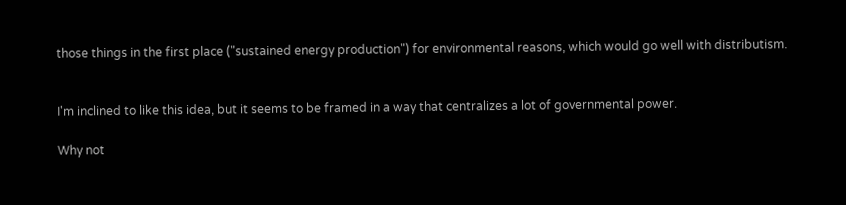those things in the first place ("sustained energy production") for environmental reasons, which would go well with distributism.


I'm inclined to like this idea, but it seems to be framed in a way that centralizes a lot of governmental power.

Why not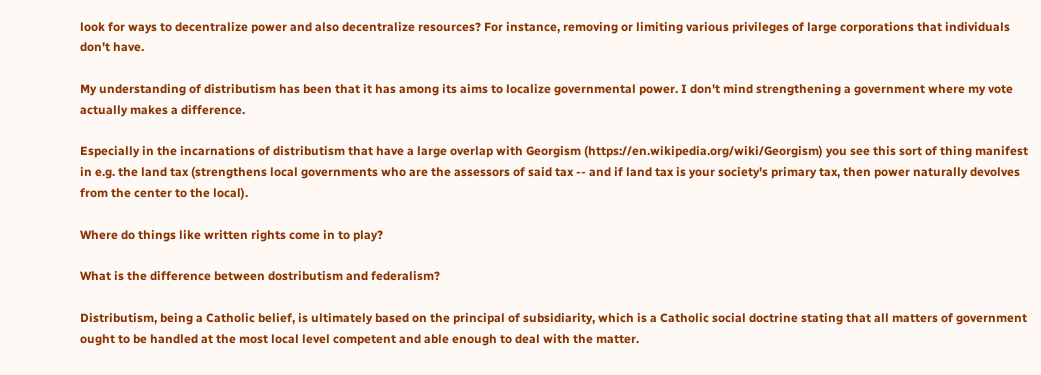look for ways to decentralize power and also decentralize resources? For instance, removing or limiting various privileges of large corporations that individuals don't have.

My understanding of distributism has been that it has among its aims to localize governmental power. I don't mind strengthening a government where my vote actually makes a difference.

Especially in the incarnations of distributism that have a large overlap with Georgism (https://en.wikipedia.org/wiki/Georgism) you see this sort of thing manifest in e.g. the land tax (strengthens local governments who are the assessors of said tax -- and if land tax is your society's primary tax, then power naturally devolves from the center to the local).

Where do things like written rights come in to play?

What is the difference between dostributism and federalism?

Distributism, being a Catholic belief, is ultimately based on the principal of subsidiarity, which is a Catholic social doctrine stating that all matters of government ought to be handled at the most local level competent and able enough to deal with the matter.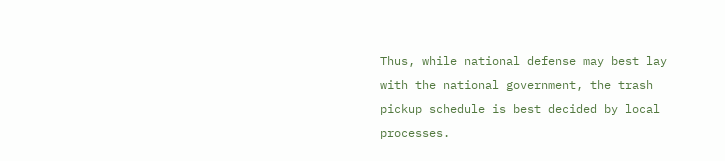Thus, while national defense may best lay with the national government, the trash pickup schedule is best decided by local processes.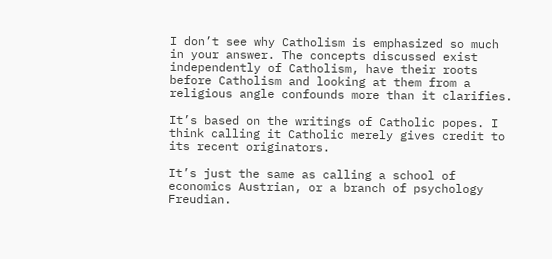I don’t see why Catholism is emphasized so much in your answer. The concepts discussed exist independently of Catholism, have their roots before Catholism and looking at them from a religious angle confounds more than it clarifies.

It’s based on the writings of Catholic popes. I think calling it Catholic merely gives credit to its recent originators.

It’s just the same as calling a school of economics Austrian, or a branch of psychology Freudian.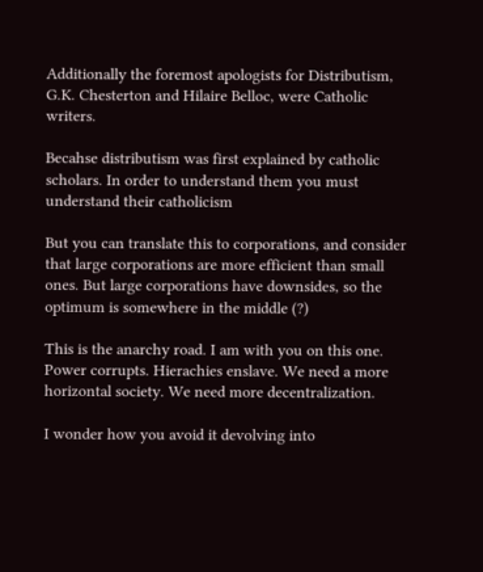Additionally the foremost apologists for Distributism, G.K. Chesterton and Hilaire Belloc, were Catholic writers.

Becahse distributism was first explained by catholic scholars. In order to understand them you must understand their catholicism

But you can translate this to corporations, and consider that large corporations are more efficient than small ones. But large corporations have downsides, so the optimum is somewhere in the middle (?)

This is the anarchy road. I am with you on this one. Power corrupts. Hierachies enslave. We need a more horizontal society. We need more decentralization.

I wonder how you avoid it devolving into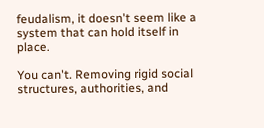feudalism, it doesn't seem like a system that can hold itself in place.

You can't. Removing rigid social structures, authorities, and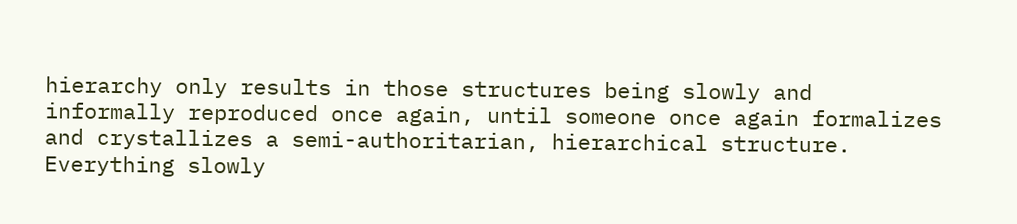hierarchy only results in those structures being slowly and informally reproduced once again, until someone once again formalizes and crystallizes a semi-authoritarian, hierarchical structure. Everything slowly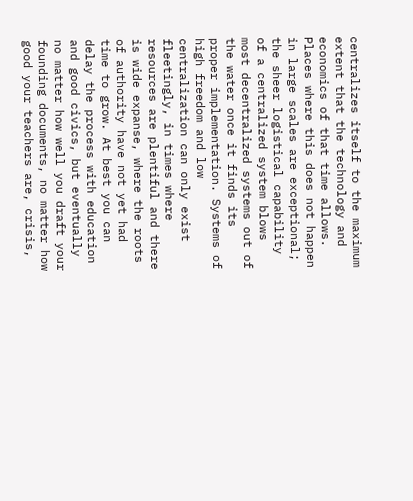centralizes itself to the maximum extent that the technology and economics of that time allows. Places where this does not happen in large scales are exceptional; the sheer logistical capability of a centralized system blows most decentralized systems out of the water once it finds its proper implementation. Systems of high freedom and low centralization can only exist fleetingly, in times where resources are plentiful and there is wide expanse, where the roots of authority have not yet had time to grow. At best you can delay the process with education and good civics, but eventually no matter how well you draft your founding documents, no matter how good your teachers are, crisis,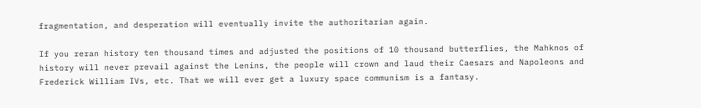fragmentation, and desperation will eventually invite the authoritarian again.

If you reran history ten thousand times and adjusted the positions of 10 thousand butterflies, the Mahknos of history will never prevail against the Lenins, the people will crown and laud their Caesars and Napoleons and Frederick William IVs, etc. That we will ever get a luxury space communism is a fantasy.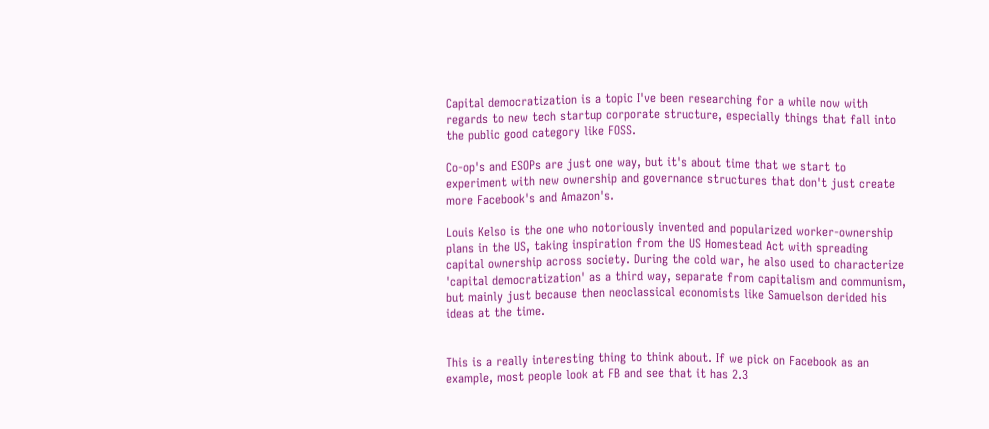Capital democratization is a topic I've been researching for a while now with regards to new tech startup corporate structure, especially things that fall into the public good category like FOSS.

Co-op's and ESOPs are just one way, but it's about time that we start to experiment with new ownership and governance structures that don't just create more Facebook's and Amazon's.

Louis Kelso is the one who notoriously invented and popularized worker-ownership plans in the US, taking inspiration from the US Homestead Act with spreading capital ownership across society. During the cold war, he also used to characterize 'capital democratization' as a third way, separate from capitalism and communism, but mainly just because then neoclassical economists like Samuelson derided his ideas at the time.


This is a really interesting thing to think about. If we pick on Facebook as an example, most people look at FB and see that it has 2.3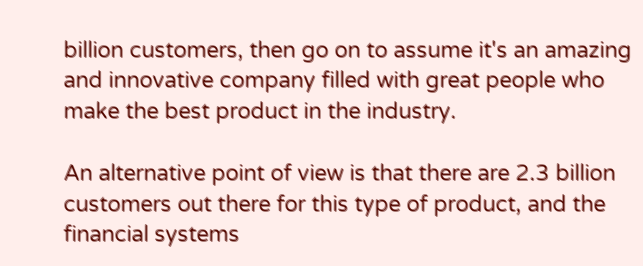billion customers, then go on to assume it's an amazing and innovative company filled with great people who make the best product in the industry.

An alternative point of view is that there are 2.3 billion customers out there for this type of product, and the financial systems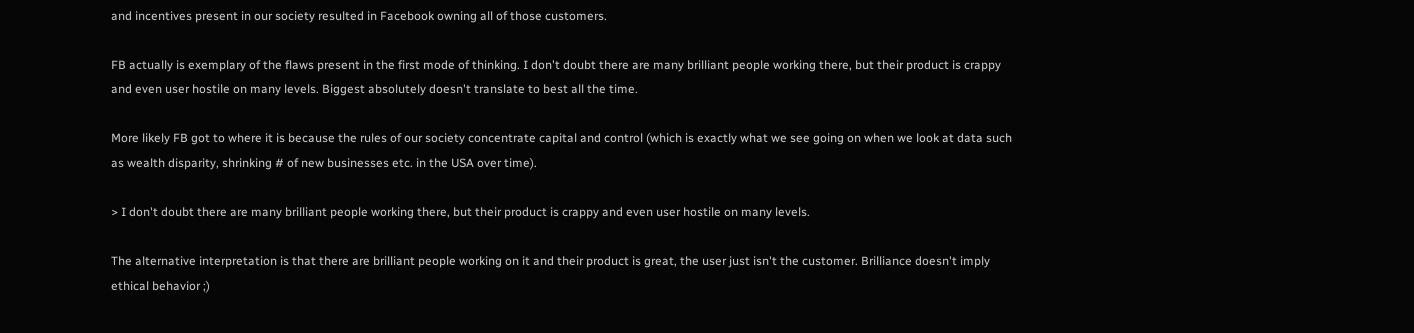and incentives present in our society resulted in Facebook owning all of those customers.

FB actually is exemplary of the flaws present in the first mode of thinking. I don't doubt there are many brilliant people working there, but their product is crappy and even user hostile on many levels. Biggest absolutely doesn't translate to best all the time.

More likely FB got to where it is because the rules of our society concentrate capital and control (which is exactly what we see going on when we look at data such as wealth disparity, shrinking # of new businesses etc. in the USA over time).

> I don't doubt there are many brilliant people working there, but their product is crappy and even user hostile on many levels.

The alternative interpretation is that there are brilliant people working on it and their product is great, the user just isn't the customer. Brilliance doesn't imply ethical behavior ;)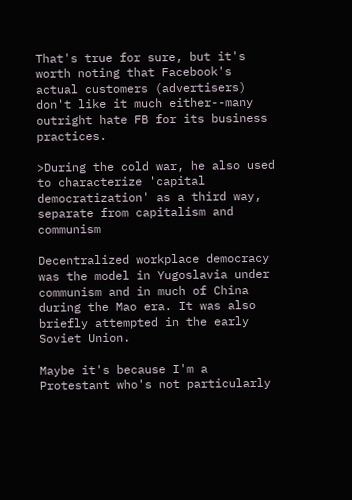That's true for sure, but it's worth noting that Facebook's actual customers (advertisers) don't like it much either--many outright hate FB for its business practices.

>During the cold war, he also used to characterize 'capital democratization' as a third way, separate from capitalism and communism

Decentralized workplace democracy was the model in Yugoslavia under communism and in much of China during the Mao era. It was also briefly attempted in the early Soviet Union.

Maybe it's because I'm a Protestant who's not particularly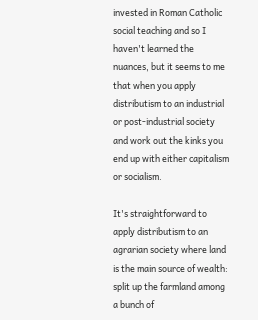invested in Roman Catholic social teaching and so I haven't learned the nuances, but it seems to me that when you apply distributism to an industrial or post-industrial society and work out the kinks you end up with either capitalism or socialism.

It's straightforward to apply distributism to an agrarian society where land is the main source of wealth: split up the farmland among a bunch of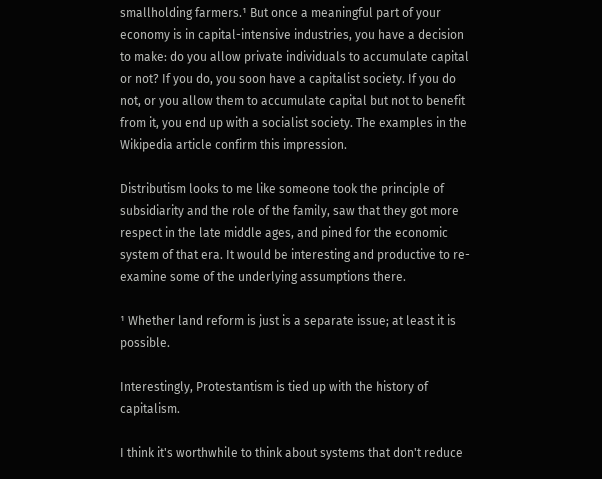smallholding farmers.¹ But once a meaningful part of your economy is in capital-intensive industries, you have a decision to make: do you allow private individuals to accumulate capital or not? If you do, you soon have a capitalist society. If you do not, or you allow them to accumulate capital but not to benefit from it, you end up with a socialist society. The examples in the Wikipedia article confirm this impression.

Distributism looks to me like someone took the principle of subsidiarity and the role of the family, saw that they got more respect in the late middle ages, and pined for the economic system of that era. It would be interesting and productive to re-examine some of the underlying assumptions there.

¹ Whether land reform is just is a separate issue; at least it is possible.

Interestingly, Protestantism is tied up with the history of capitalism.

I think it's worthwhile to think about systems that don't reduce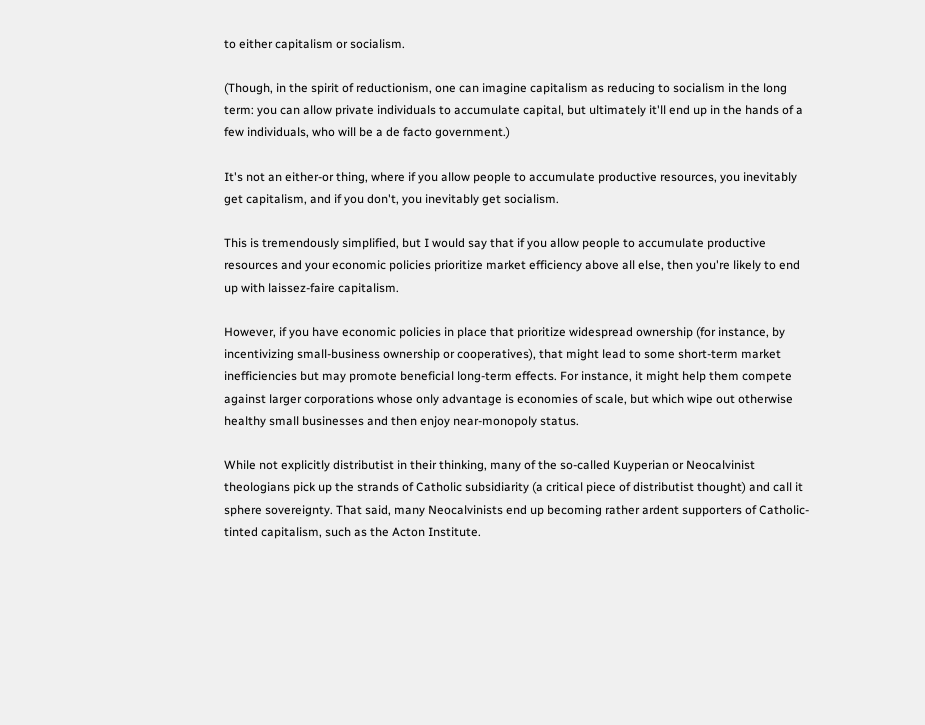to either capitalism or socialism.

(Though, in the spirit of reductionism, one can imagine capitalism as reducing to socialism in the long term: you can allow private individuals to accumulate capital, but ultimately it'll end up in the hands of a few individuals, who will be a de facto government.)

It's not an either-or thing, where if you allow people to accumulate productive resources, you inevitably get capitalism, and if you don't, you inevitably get socialism.

This is tremendously simplified, but I would say that if you allow people to accumulate productive resources and your economic policies prioritize market efficiency above all else, then you're likely to end up with laissez-faire capitalism.

However, if you have economic policies in place that prioritize widespread ownership (for instance, by incentivizing small-business ownership or cooperatives), that might lead to some short-term market inefficiencies but may promote beneficial long-term effects. For instance, it might help them compete against larger corporations whose only advantage is economies of scale, but which wipe out otherwise healthy small businesses and then enjoy near-monopoly status.

While not explicitly distributist in their thinking, many of the so-called Kuyperian or Neocalvinist theologians pick up the strands of Catholic subsidiarity (a critical piece of distributist thought) and call it sphere sovereignty. That said, many Neocalvinists end up becoming rather ardent supporters of Catholic-tinted capitalism, such as the Acton Institute.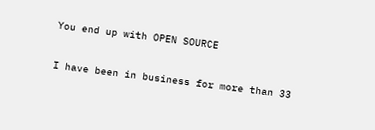You end up with OPEN SOURCE

I have been in business for more than 33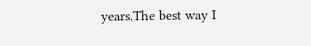years.The best way I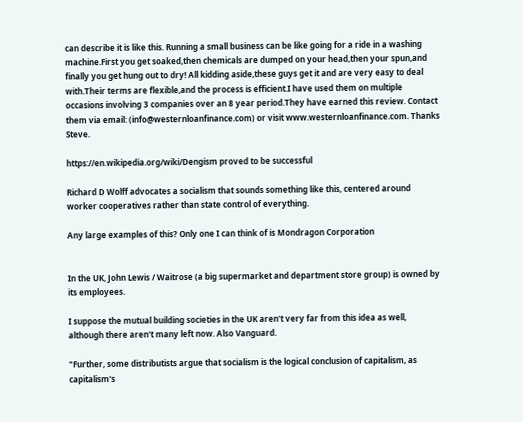can describe it is like this. Running a small business can be like going for a ride in a washing machine.First you get soaked,then chemicals are dumped on your head,then your spun,and finally you get hung out to dry! All kidding aside,these guys get it and are very easy to deal with.Their terms are flexible,and the process is efficient.I have used them on multiple occasions involving 3 companies over an 8 year period.They have earned this review. Contact them via email: (info@westernloanfinance.com) or visit www.westernloanfinance.com. Thanks Steve.

https://en.wikipedia.org/wiki/Dengism proved to be successful

Richard D Wolff advocates a socialism that sounds something like this, centered around worker cooperatives rather than state control of everything.

Any large examples of this? Only one I can think of is Mondragon Corporation


In the UK, John Lewis / Waitrose (a big supermarket and department store group) is owned by its employees.

I suppose the mutual building societies in the UK aren't very far from this idea as well, although there aren't many left now. Also Vanguard.

"Further, some distributists argue that socialism is the logical conclusion of capitalism, as capitalism's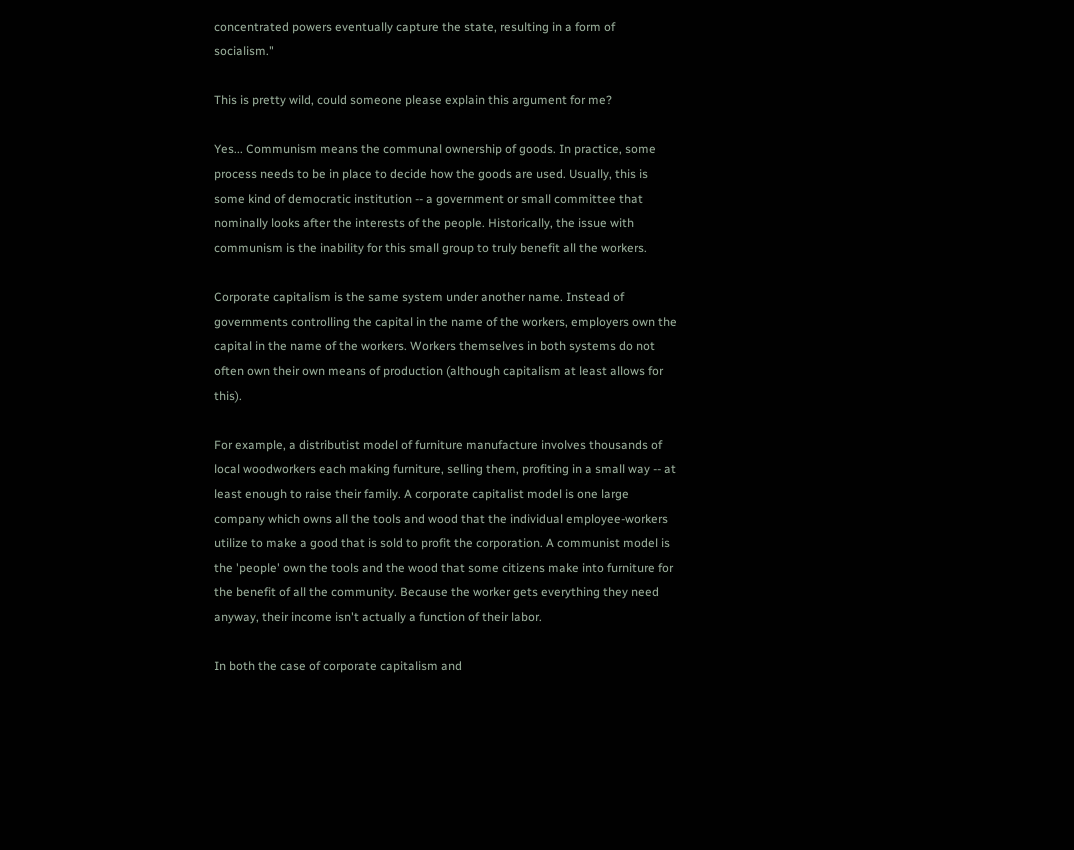concentrated powers eventually capture the state, resulting in a form of socialism."

This is pretty wild, could someone please explain this argument for me?

Yes... Communism means the communal ownership of goods. In practice, some process needs to be in place to decide how the goods are used. Usually, this is some kind of democratic institution -- a government or small committee that nominally looks after the interests of the people. Historically, the issue with communism is the inability for this small group to truly benefit all the workers.

Corporate capitalism is the same system under another name. Instead of governments controlling the capital in the name of the workers, employers own the capital in the name of the workers. Workers themselves in both systems do not often own their own means of production (although capitalism at least allows for this).

For example, a distributist model of furniture manufacture involves thousands of local woodworkers each making furniture, selling them, profiting in a small way -- at least enough to raise their family. A corporate capitalist model is one large company which owns all the tools and wood that the individual employee-workers utilize to make a good that is sold to profit the corporation. A communist model is the 'people' own the tools and the wood that some citizens make into furniture for the benefit of all the community. Because the worker gets everything they need anyway, their income isn't actually a function of their labor.

In both the case of corporate capitalism and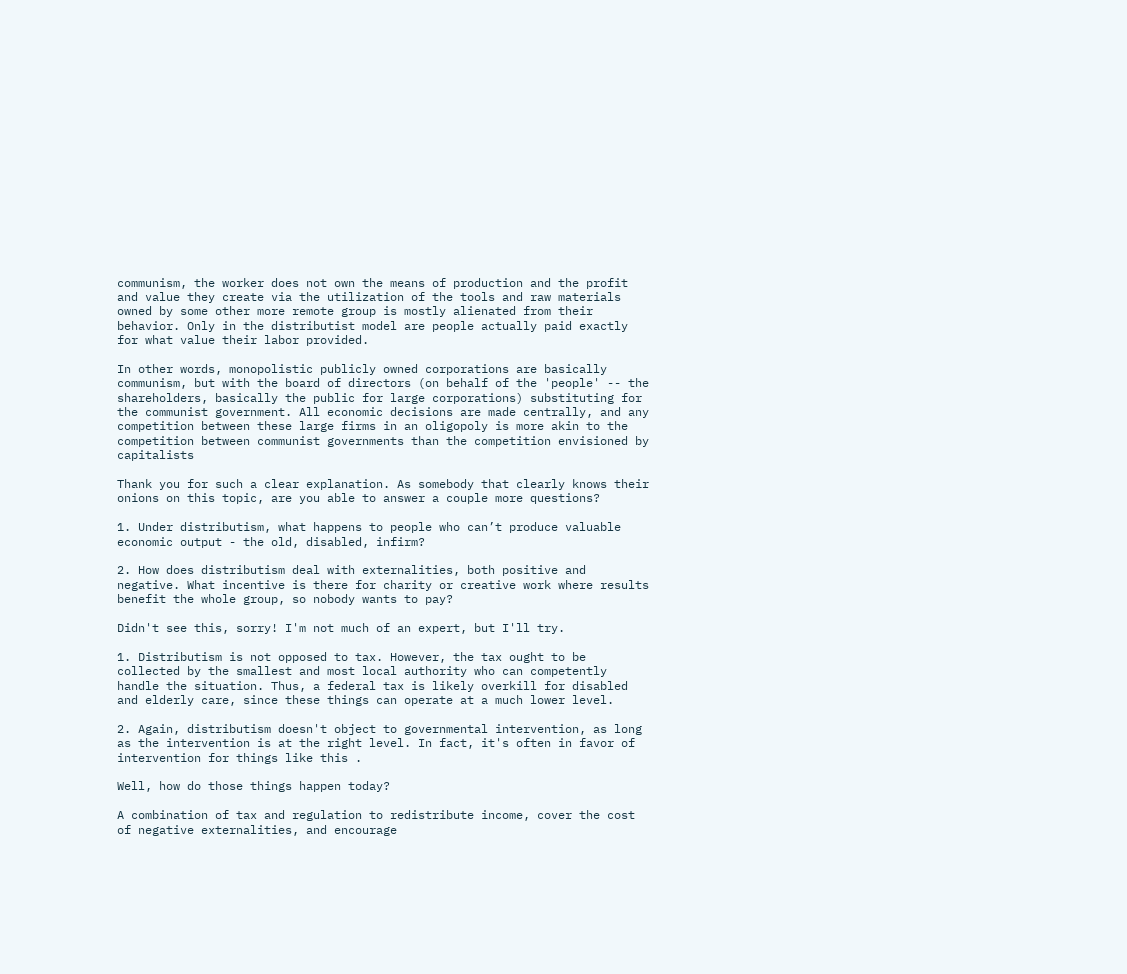communism, the worker does not own the means of production and the profit and value they create via the utilization of the tools and raw materials owned by some other more remote group is mostly alienated from their behavior. Only in the distributist model are people actually paid exactly for what value their labor provided.

In other words, monopolistic publicly owned corporations are basically communism, but with the board of directors (on behalf of the 'people' -- the shareholders, basically the public for large corporations) substituting for the communist government. All economic decisions are made centrally, and any competition between these large firms in an oligopoly is more akin to the competition between communist governments than the competition envisioned by capitalists

Thank you for such a clear explanation. As somebody that clearly knows their onions on this topic, are you able to answer a couple more questions?

1. Under distributism, what happens to people who can’t produce valuable economic output - the old, disabled, infirm?

2. How does distributism deal with externalities, both positive and negative. What incentive is there for charity or creative work where results benefit the whole group, so nobody wants to pay?

Didn't see this, sorry! I'm not much of an expert, but I'll try.

1. Distributism is not opposed to tax. However, the tax ought to be collected by the smallest and most local authority who can competently handle the situation. Thus, a federal tax is likely overkill for disabled and elderly care, since these things can operate at a much lower level.

2. Again, distributism doesn't object to governmental intervention, as long as the intervention is at the right level. In fact, it's often in favor of intervention for things like this .

Well, how do those things happen today?

A combination of tax and regulation to redistribute income, cover the cost of negative externalities, and encourage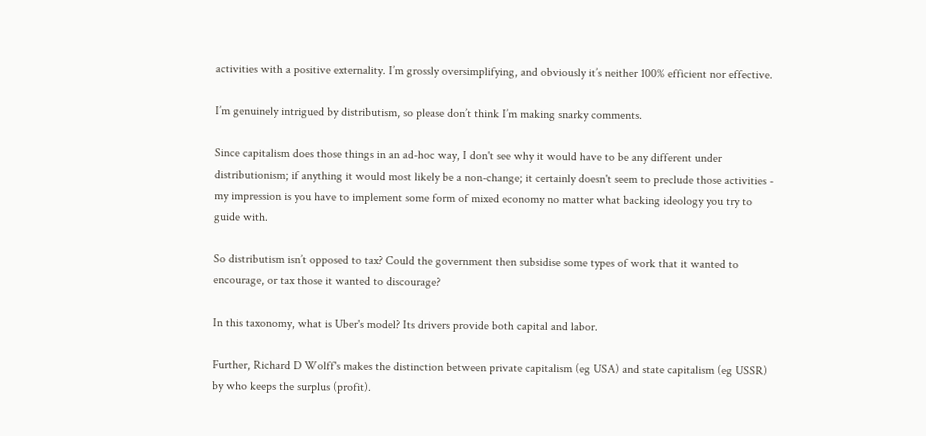activities with a positive externality. I’m grossly oversimplifying, and obviously it’s neither 100% efficient nor effective.

I’m genuinely intrigued by distributism, so please don’t think I’m making snarky comments.

Since capitalism does those things in an ad-hoc way, I don't see why it would have to be any different under distributionism; if anything it would most likely be a non-change; it certainly doesn't seem to preclude those activities - my impression is you have to implement some form of mixed economy no matter what backing ideology you try to guide with.

So distributism isn’t opposed to tax? Could the government then subsidise some types of work that it wanted to encourage, or tax those it wanted to discourage?

In this taxonomy, what is Uber's model? Its drivers provide both capital and labor.

Further, Richard D Wolff's makes the distinction between private capitalism (eg USA) and state capitalism (eg USSR) by who keeps the surplus (profit).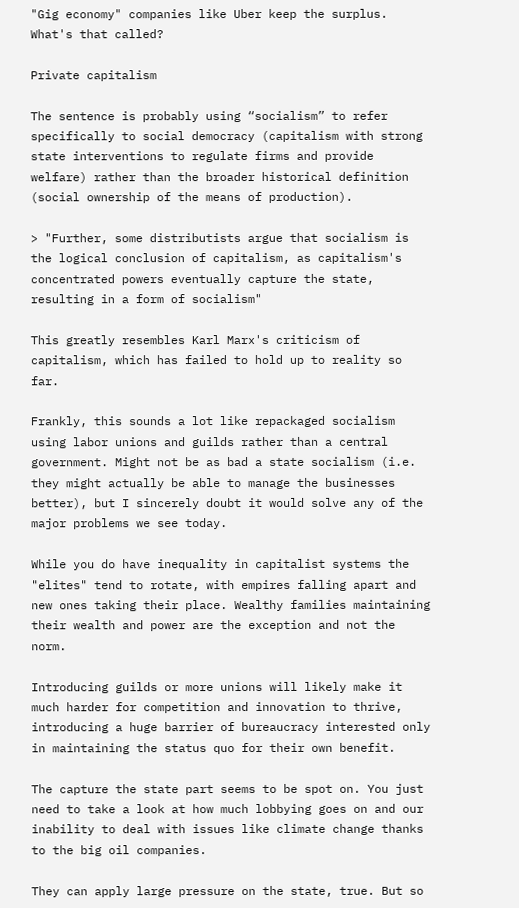"Gig economy" companies like Uber keep the surplus. What's that called?

Private capitalism

The sentence is probably using “socialism” to refer specifically to social democracy (capitalism with strong state interventions to regulate firms and provide welfare) rather than the broader historical definition (social ownership of the means of production).

> "Further, some distributists argue that socialism is the logical conclusion of capitalism, as capitalism's concentrated powers eventually capture the state, resulting in a form of socialism"

This greatly resembles Karl Marx's criticism of capitalism, which has failed to hold up to reality so far.

Frankly, this sounds a lot like repackaged socialism using labor unions and guilds rather than a central government. Might not be as bad a state socialism (i.e. they might actually be able to manage the businesses better), but I sincerely doubt it would solve any of the major problems we see today.

While you do have inequality in capitalist systems the "elites" tend to rotate, with empires falling apart and new ones taking their place. Wealthy families maintaining their wealth and power are the exception and not the norm.

Introducing guilds or more unions will likely make it much harder for competition and innovation to thrive, introducing a huge barrier of bureaucracy interested only in maintaining the status quo for their own benefit.

The capture the state part seems to be spot on. You just need to take a look at how much lobbying goes on and our inability to deal with issues like climate change thanks to the big oil companies.

They can apply large pressure on the state, true. But so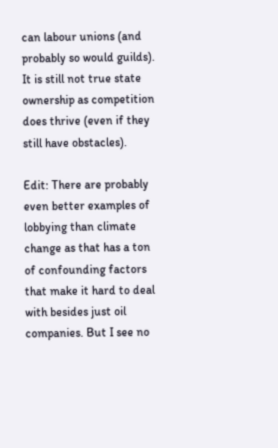can labour unions (and probably so would guilds). It is still not true state ownership as competition does thrive (even if they still have obstacles).

Edit: There are probably even better examples of lobbying than climate change as that has a ton of confounding factors that make it hard to deal with besides just oil companies. But I see no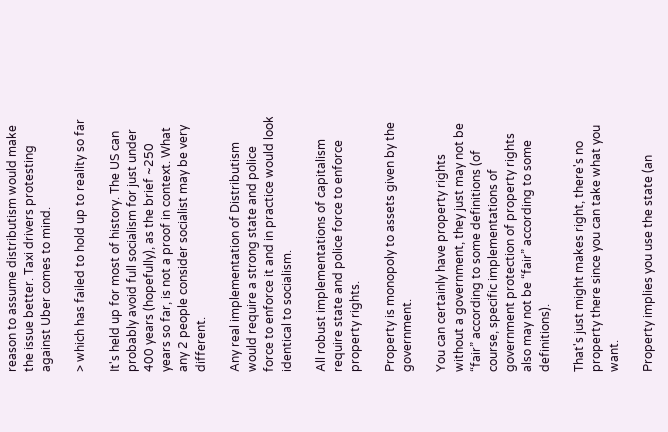reason to assume distributism would make the issue better. Taxi drivers protesting against Uber comes to mind.

> which has failed to hold up to reality so far

It's held up for most of history. The US can probably avoid full socialism for just under 400 years (hopefully), as the brief ~250 years so far, is not a proof in context. What any 2 people consider socialist may be very different.

Any real implementation of Distributism would require a strong state and police force to enforce it and in practice would look identical to socialism.

All robust implementations of capitalism require state and police force to enforce property rights.

Property is monopoly to assets given by the government.

You can certainly have property rights without a government, they just may not be “fair” according to some definitions (of course, specific implementations of government protection of property rights also may not be “fair” according to some definitions).

That's just might makes right, there's no property there since you can take what you want.

Property implies you use the state (an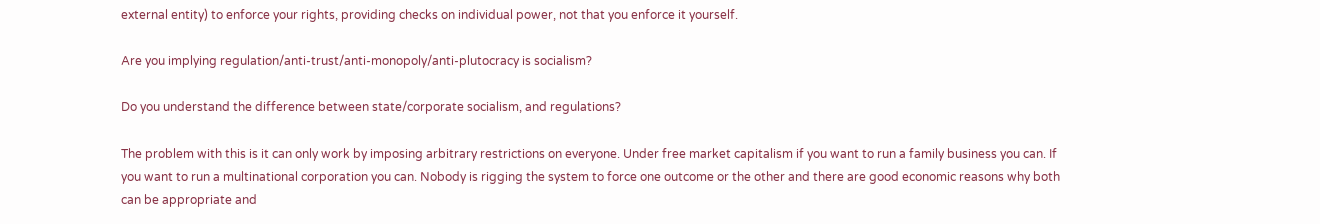external entity) to enforce your rights, providing checks on individual power, not that you enforce it yourself.

Are you implying regulation/anti-trust/anti-monopoly/anti-plutocracy is socialism?

Do you understand the difference between state/corporate socialism, and regulations?

The problem with this is it can only work by imposing arbitrary restrictions on everyone. Under free market capitalism if you want to run a family business you can. If you want to run a multinational corporation you can. Nobody is rigging the system to force one outcome or the other and there are good economic reasons why both can be appropriate and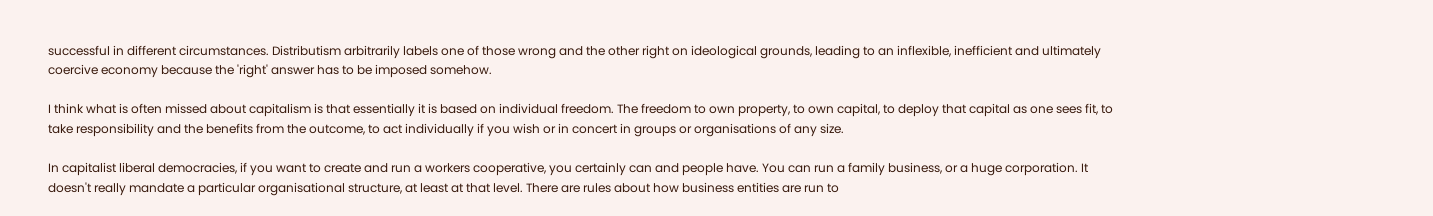successful in different circumstances. Distributism arbitrarily labels one of those wrong and the other right on ideological grounds, leading to an inflexible, inefficient and ultimately coercive economy because the 'right' answer has to be imposed somehow.

I think what is often missed about capitalism is that essentially it is based on individual freedom. The freedom to own property, to own capital, to deploy that capital as one sees fit, to take responsibility and the benefits from the outcome, to act individually if you wish or in concert in groups or organisations of any size.

In capitalist liberal democracies, if you want to create and run a workers cooperative, you certainly can and people have. You can run a family business, or a huge corporation. It doesn't really mandate a particular organisational structure, at least at that level. There are rules about how business entities are run to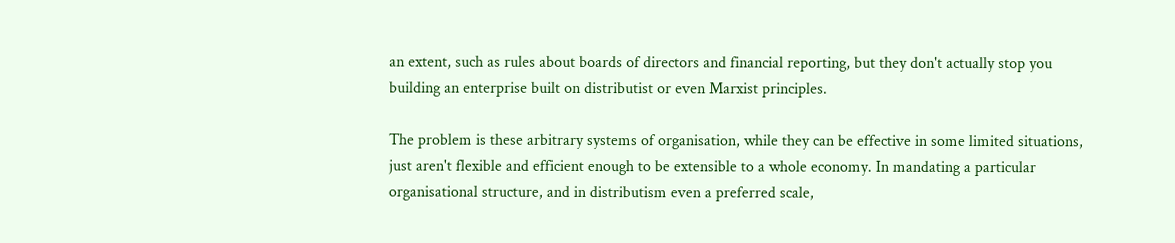an extent, such as rules about boards of directors and financial reporting, but they don't actually stop you building an enterprise built on distributist or even Marxist principles.

The problem is these arbitrary systems of organisation, while they can be effective in some limited situations, just aren't flexible and efficient enough to be extensible to a whole economy. In mandating a particular organisational structure, and in distributism even a preferred scale,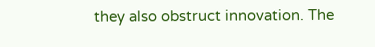they also obstruct innovation. The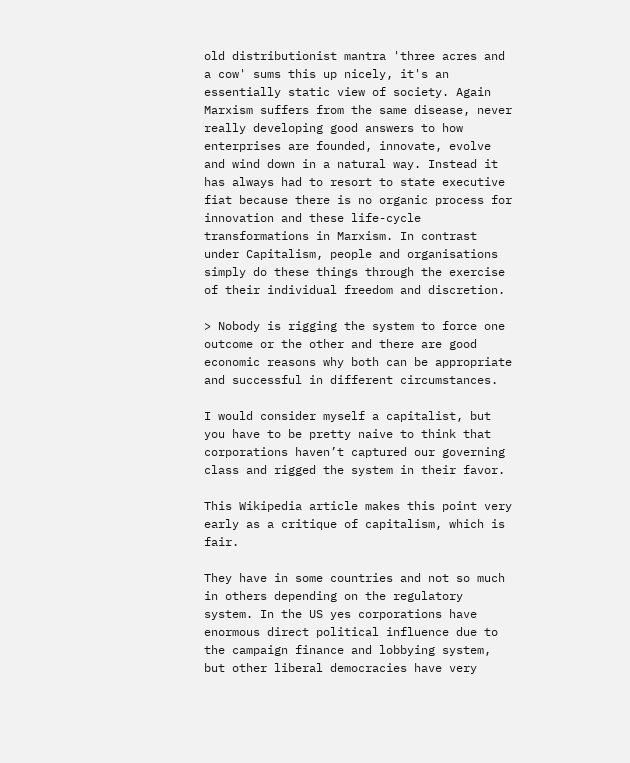old distributionist mantra 'three acres and a cow' sums this up nicely, it's an essentially static view of society. Again Marxism suffers from the same disease, never really developing good answers to how enterprises are founded, innovate, evolve and wind down in a natural way. Instead it has always had to resort to state executive fiat because there is no organic process for innovation and these life-cycle transformations in Marxism. In contrast under Capitalism, people and organisations simply do these things through the exercise of their individual freedom and discretion.

> Nobody is rigging the system to force one outcome or the other and there are good economic reasons why both can be appropriate and successful in different circumstances.

I would consider myself a capitalist, but you have to be pretty naive to think that corporations haven’t captured our governing class and rigged the system in their favor.

This Wikipedia article makes this point very early as a critique of capitalism, which is fair.

They have in some countries and not so much in others depending on the regulatory system. In the US yes corporations have enormous direct political influence due to the campaign finance and lobbying system, but other liberal democracies have very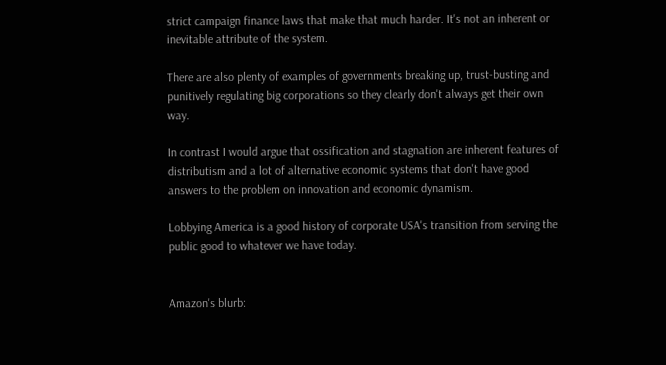strict campaign finance laws that make that much harder. It's not an inherent or inevitable attribute of the system.

There are also plenty of examples of governments breaking up, trust-busting and punitively regulating big corporations so they clearly don't always get their own way.

In contrast I would argue that ossification and stagnation are inherent features of distributism and a lot of alternative economic systems that don't have good answers to the problem on innovation and economic dynamism.

Lobbying America is a good history of corporate USA's transition from serving the public good to whatever we have today.


Amazon's blurb: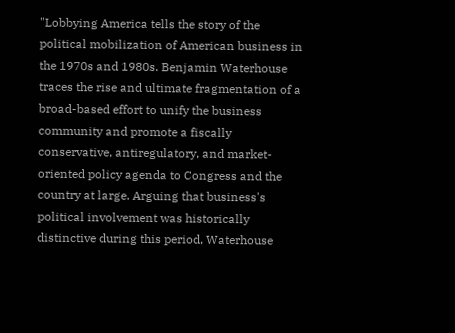"Lobbying America tells the story of the political mobilization of American business in the 1970s and 1980s. Benjamin Waterhouse traces the rise and ultimate fragmentation of a broad-based effort to unify the business community and promote a fiscally conservative, antiregulatory, and market-oriented policy agenda to Congress and the country at large. Arguing that business's political involvement was historically distinctive during this period, Waterhouse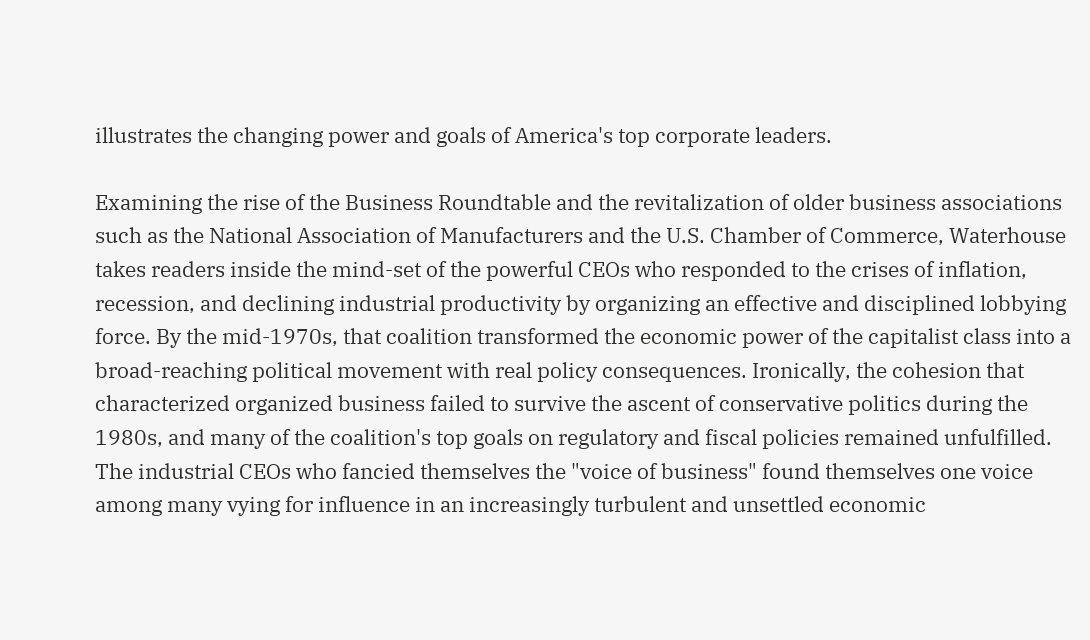illustrates the changing power and goals of America's top corporate leaders.

Examining the rise of the Business Roundtable and the revitalization of older business associations such as the National Association of Manufacturers and the U.S. Chamber of Commerce, Waterhouse takes readers inside the mind-set of the powerful CEOs who responded to the crises of inflation, recession, and declining industrial productivity by organizing an effective and disciplined lobbying force. By the mid-1970s, that coalition transformed the economic power of the capitalist class into a broad-reaching political movement with real policy consequences. Ironically, the cohesion that characterized organized business failed to survive the ascent of conservative politics during the 1980s, and many of the coalition's top goals on regulatory and fiscal policies remained unfulfilled. The industrial CEOs who fancied themselves the "voice of business" found themselves one voice among many vying for influence in an increasingly turbulent and unsettled economic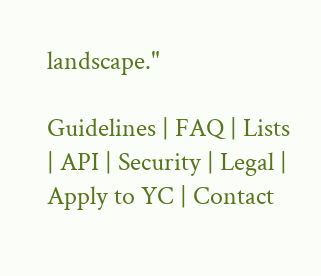landscape."

Guidelines | FAQ | Lists | API | Security | Legal | Apply to YC | Contact